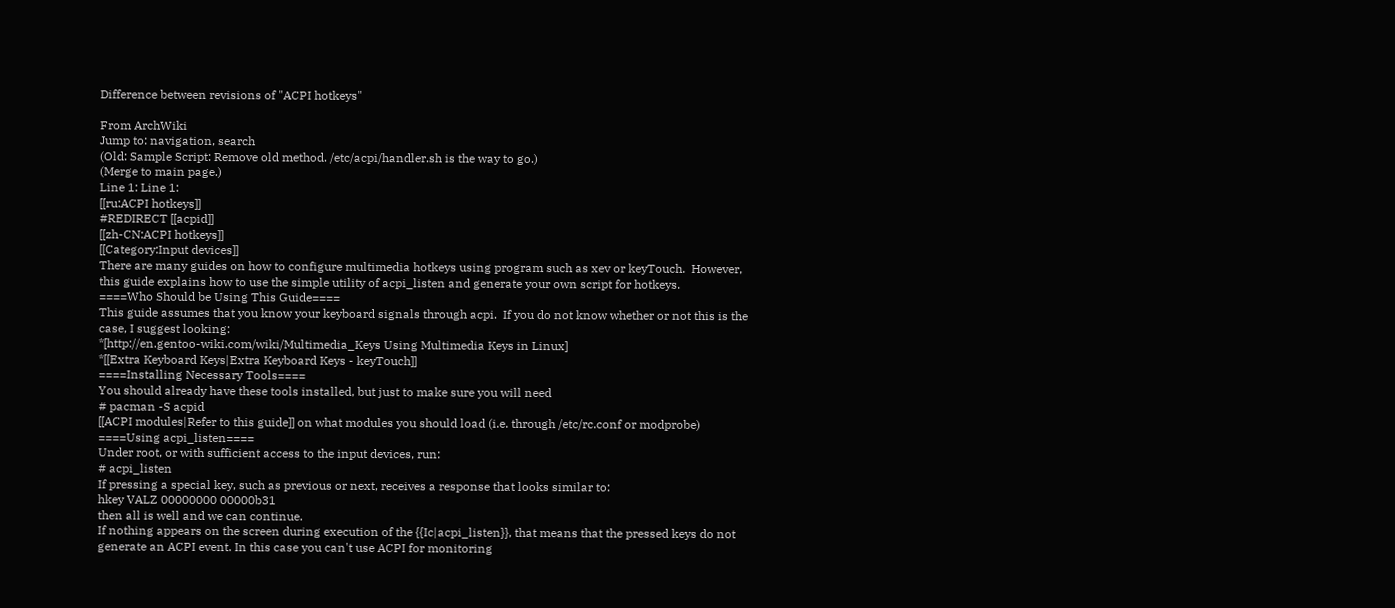Difference between revisions of "ACPI hotkeys"

From ArchWiki
Jump to: navigation, search
(Old: Sample Script: Remove old method. /etc/acpi/handler.sh is the way to go.)
(Merge to main page.)
Line 1: Line 1:
[[ru:ACPI hotkeys]]
#REDIRECT [[acpid]]
[[zh-CN:ACPI hotkeys]]
[[Category:Input devices]]
There are many guides on how to configure multimedia hotkeys using program such as xev or keyTouch.  However, this guide explains how to use the simple utility of acpi_listen and generate your own script for hotkeys.
====Who Should be Using This Guide====
This guide assumes that you know your keyboard signals through acpi.  If you do not know whether or not this is the case, I suggest looking:
*[http://en.gentoo-wiki.com/wiki/Multimedia_Keys Using Multimedia Keys in Linux]
*[[Extra Keyboard Keys|Extra Keyboard Keys - keyTouch]]
====Installing Necessary Tools====
You should already have these tools installed, but just to make sure you will need
# pacman -S acpid
[[ACPI modules|Refer to this guide]] on what modules you should load (i.e. through /etc/rc.conf or modprobe)
====Using acpi_listen====
Under root, or with sufficient access to the input devices, run:
# acpi_listen
If pressing a special key, such as previous or next, receives a response that looks similar to:
hkey VALZ 00000000 00000b31
then all is well and we can continue.
If nothing appears on the screen during execution of the {{Ic|acpi_listen}}, that means that the pressed keys do not generate an ACPI event. In this case you can't use ACPI for monitoring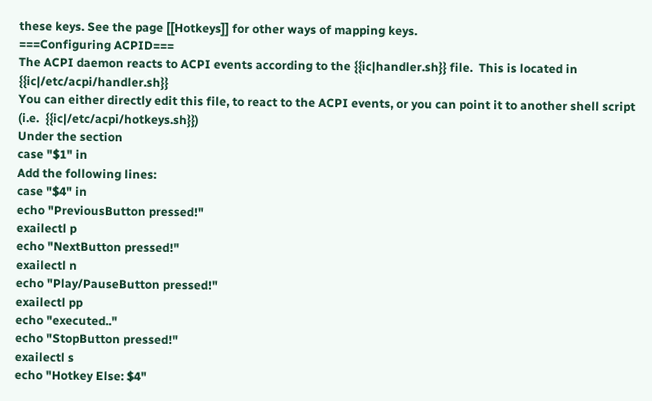these keys. See the page [[Hotkeys]] for other ways of mapping keys.
===Configuring ACPID===
The ACPI daemon reacts to ACPI events according to the {{ic|handler.sh}} file.  This is located in {{ic|/etc/acpi/handler.sh}}
You can either directly edit this file, to react to the ACPI events, or you can point it to another shell script (i.e.  {{ic|/etc/acpi/hotkeys.sh}})
Under the section
case "$1" in
Add the following lines:
case "$4" in
echo "PreviousButton pressed!"
exailectl p
echo "NextButton pressed!"
exailectl n
echo "Play/PauseButton pressed!"
exailectl pp
echo "executed.."
echo "StopButton pressed!"
exailectl s
echo "Hotkey Else: $4"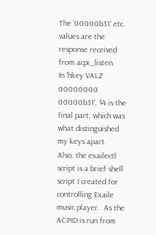The '00000b31' etc. values are the response received from acpi_listen.
In 'hkey VALZ 00000000 00000b31', $4 is the final part, which was what distinguished my keys apart.
Also, the exailectl script is a brief shell script I created for controlling Exaile music player.  As the ACPID is run from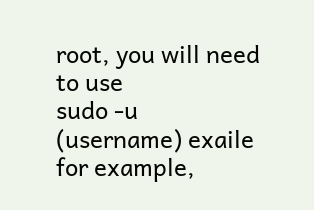root, you will need to use
sudo -u (username) exaile
for example,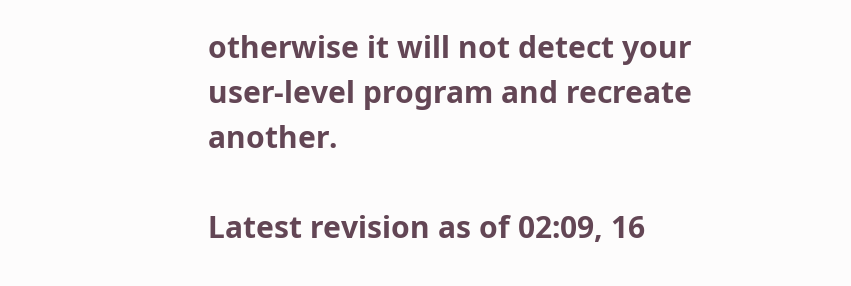otherwise it will not detect your user-level program and recreate another.

Latest revision as of 02:09, 16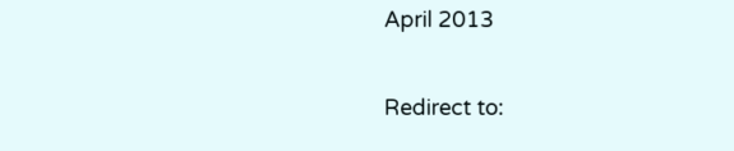April 2013

Redirect to: